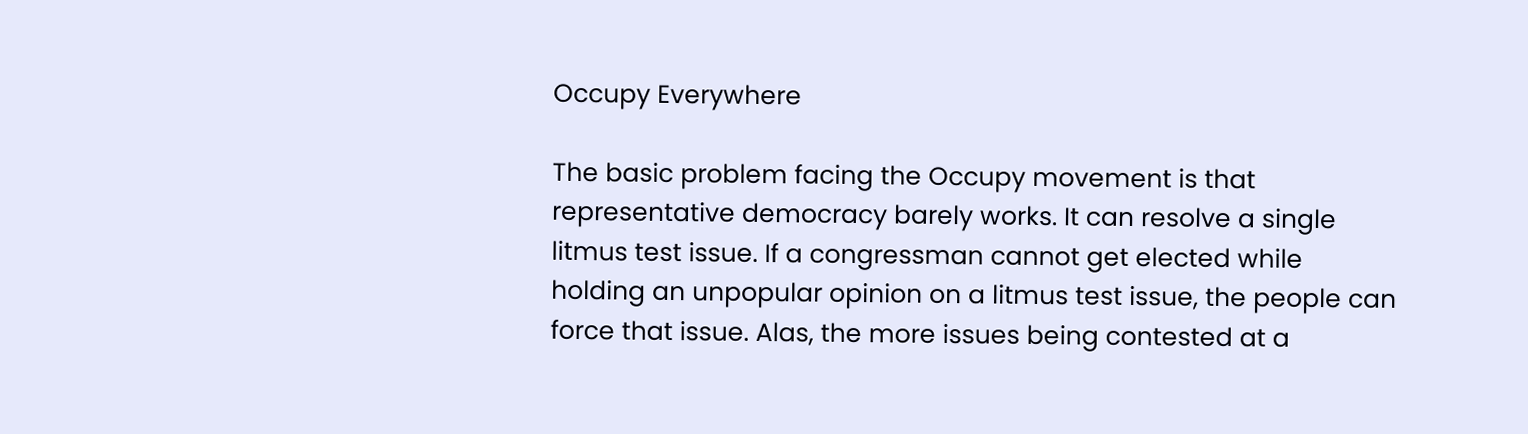Occupy Everywhere

The basic problem facing the Occupy movement is that representative democracy barely works. It can resolve a single litmus test issue. If a congressman cannot get elected while holding an unpopular opinion on a litmus test issue, the people can force that issue. Alas, the more issues being contested at a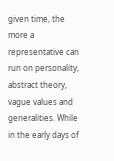given time, the more a representative can run on personality, abstract theory, vague values and generalities. While in the early days of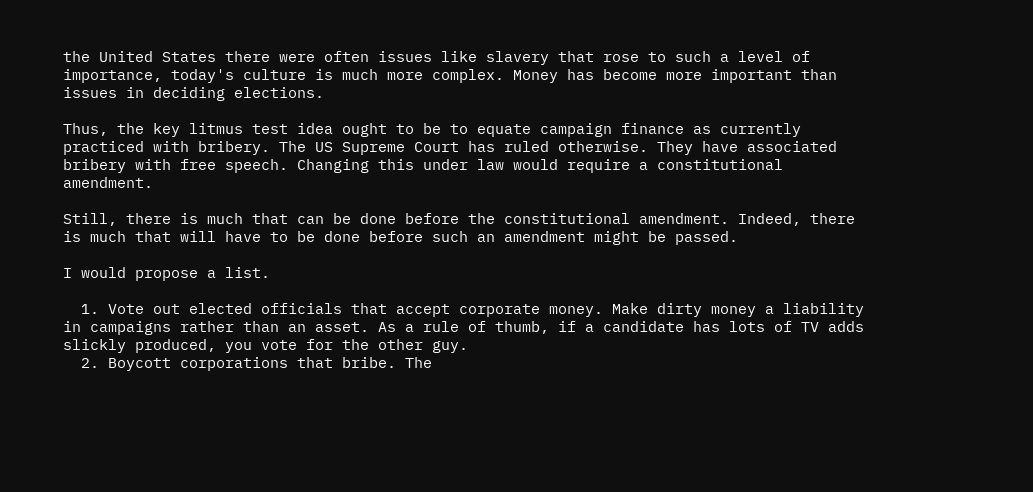the United States there were often issues like slavery that rose to such a level of importance, today's culture is much more complex. Money has become more important than issues in deciding elections.

Thus, the key litmus test idea ought to be to equate campaign finance as currently practiced with bribery. The US Supreme Court has ruled otherwise. They have associated bribery with free speech. Changing this under law would require a constitutional amendment.

Still, there is much that can be done before the constitutional amendment. Indeed, there is much that will have to be done before such an amendment might be passed.

I would propose a list.

  1. Vote out elected officials that accept corporate money. Make dirty money a liability in campaigns rather than an asset. As a rule of thumb, if a candidate has lots of TV adds slickly produced, you vote for the other guy.
  2. Boycott corporations that bribe. The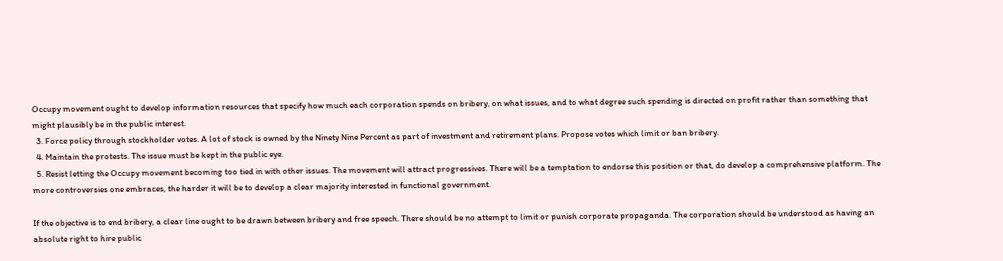Occupy movement ought to develop information resources that specify how much each corporation spends on bribery, on what issues, and to what degree such spending is directed on profit rather than something that might plausibly be in the public interest.
  3. Force policy through stockholder votes. A lot of stock is owned by the Ninety Nine Percent as part of investment and retirement plans. Propose votes which limit or ban bribery.
  4. Maintain the protests. The issue must be kept in the public eye.
  5. Resist letting the Occupy movement becoming too tied in with other issues. The movement will attract progressives. There will be a temptation to endorse this position or that, do develop a comprehensive platform. The more controversies one embraces, the harder it will be to develop a clear majority interested in functional government.

If the objective is to end bribery, a clear line ought to be drawn between bribery and free speech. There should be no attempt to limit or punish corporate propaganda. The corporation should be understood as having an absolute right to hire public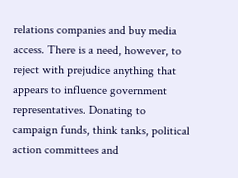relations companies and buy media access. There is a need, however, to reject with prejudice anything that appears to influence government representatives. Donating to campaign funds, think tanks, political action committees and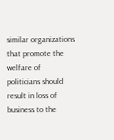similar organizations that promote the welfare of politicians should result in loss of business to the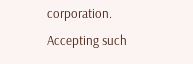corporation. Accepting such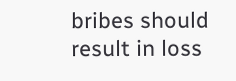bribes should result in loss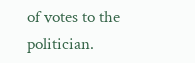of votes to the politician.